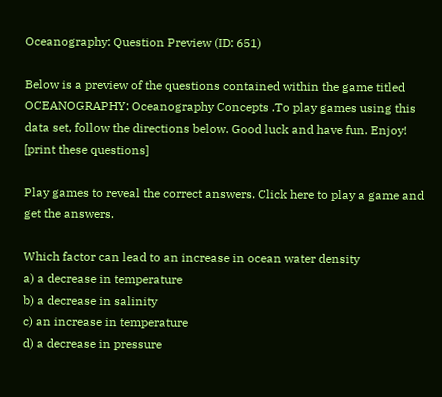Oceanography: Question Preview (ID: 651)

Below is a preview of the questions contained within the game titled OCEANOGRAPHY: Oceanography Concepts .To play games using this data set, follow the directions below. Good luck and have fun. Enjoy! [print these questions]

Play games to reveal the correct answers. Click here to play a game and get the answers.

Which factor can lead to an increase in ocean water density
a) a decrease in temperature
b) a decrease in salinity
c) an increase in temperature
d) a decrease in pressure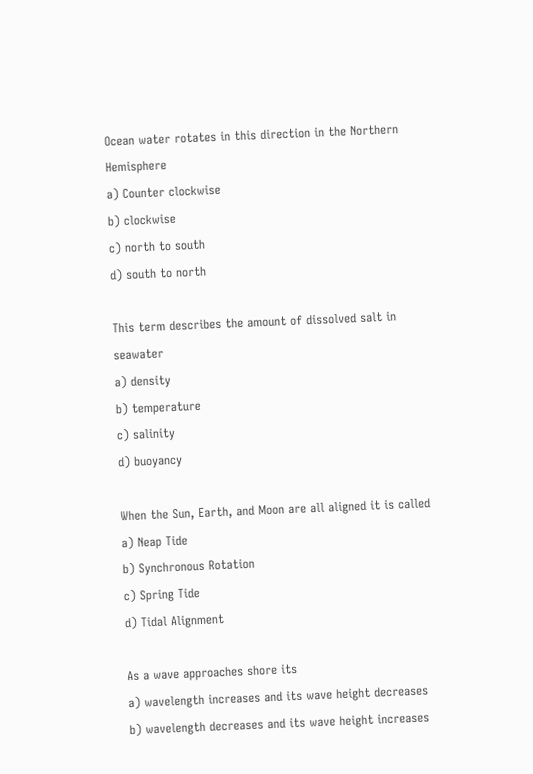Ocean water rotates in this direction in the Northern Hemisphere
a) Counter clockwise
b) clockwise
c) north to south
d) south to north

This term describes the amount of dissolved salt in seawater
a) density
b) temperature
c) salinity
d) buoyancy

When the Sun, Earth, and Moon are all aligned it is called
a) Neap Tide
b) Synchronous Rotation
c) Spring Tide
d) Tidal Alignment

As a wave approaches shore its
a) wavelength increases and its wave height decreases
b) wavelength decreases and its wave height increases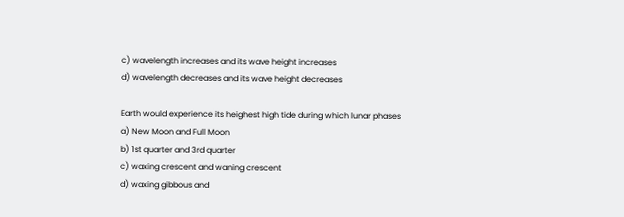c) wavelength increases and its wave height increases
d) wavelength decreases and its wave height decreases

Earth would experience its heighest high tide during which lunar phases
a) New Moon and Full Moon
b) 1st quarter and 3rd quarter
c) waxing crescent and waning crescent
d) waxing gibbous and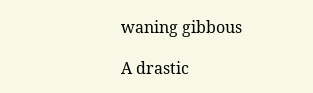waning gibbous

A drastic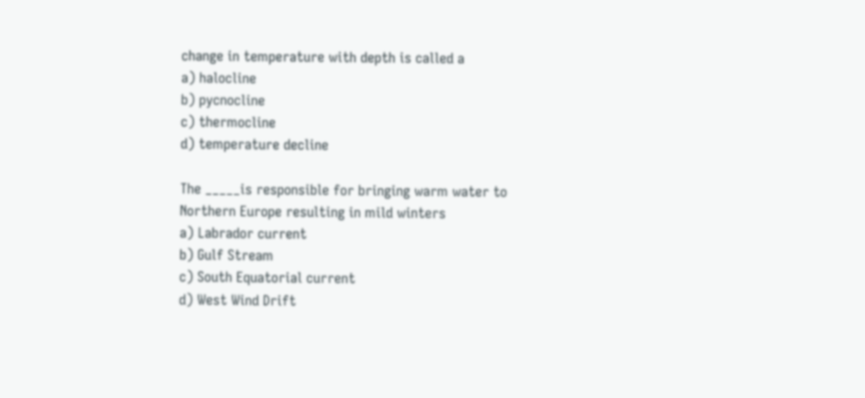change in temperature with depth is called a
a) halocline
b) pycnocline
c) thermocline
d) temperature decline

The _____is responsible for bringing warm water to Northern Europe resulting in mild winters
a) Labrador current
b) Gulf Stream
c) South Equatorial current
d) West Wind Drift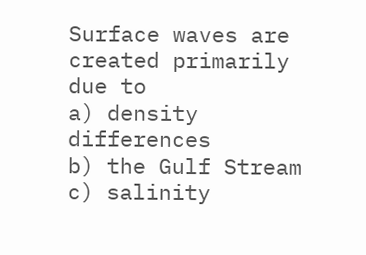Surface waves are created primarily due to
a) density differences
b) the Gulf Stream
c) salinity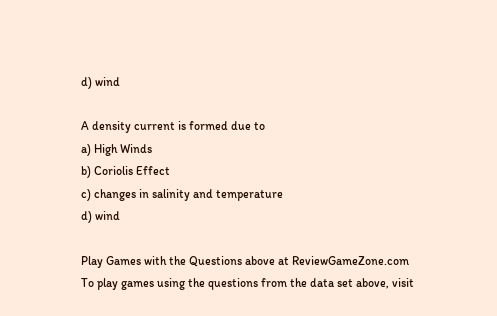d) wind

A density current is formed due to
a) High Winds
b) Coriolis Effect
c) changes in salinity and temperature
d) wind

Play Games with the Questions above at ReviewGameZone.com
To play games using the questions from the data set above, visit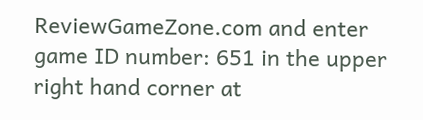ReviewGameZone.com and enter game ID number: 651 in the upper right hand corner at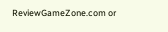ReviewGameZone.com or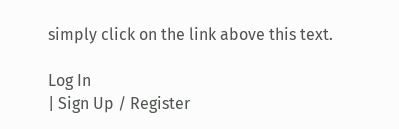simply click on the link above this text.

Log In
| Sign Up / Register